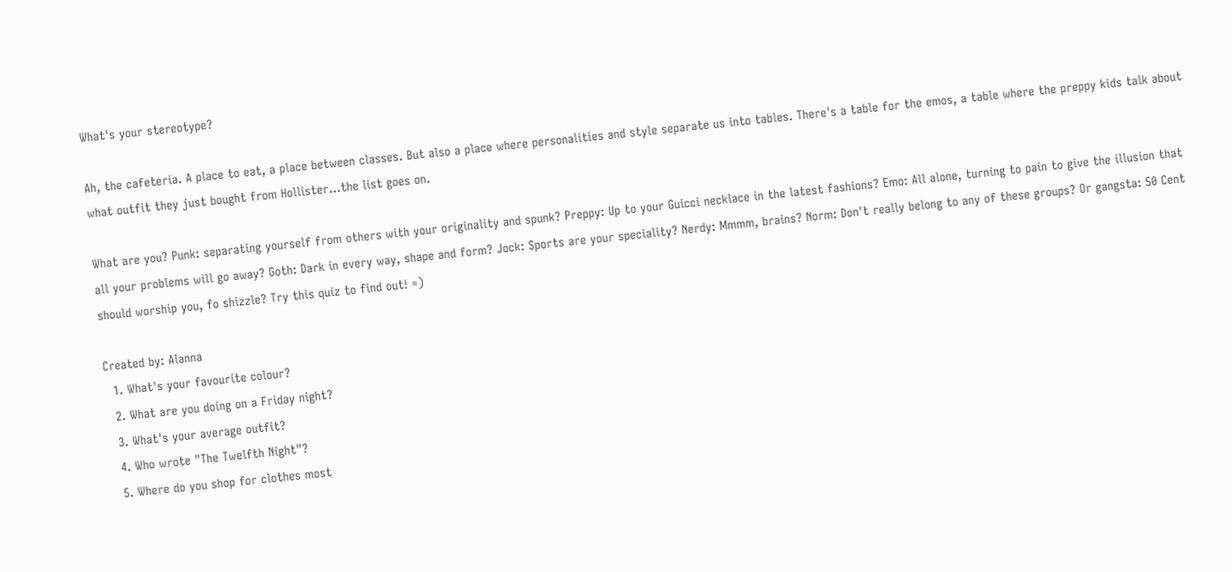What's your stereotype?

Ah, the cafeteria. A place to eat, a place between classes. But also a place where personalities and style separate us into tables. There's a table for the emos, a table where the preppy kids talk about what outfit they just bought from Hollister...the list goes on.

What are you? Punk: separating yourself from others with your originality and spunk? Preppy: Up to your Guicci necklace in the latest fashions? Emo: All alone, turning to pain to give the illusion that all your problems will go away? Goth: Dark in every way, shape and form? Jock: Sports are your speciality? Nerdy: Mmmm, brains? Norm: Don't really belong to any of these groups? Or gangsta: 50 Cent should worship you, fo shizzle? Try this quiz to find out! =)

Created by: Alanna
  1. What's your favourite colour?
  2. What are you doing on a Friday night?
  3. What's your average outfit?
  4. Who wrote "The Twelfth Night"?
  5. Where do you shop for clothes most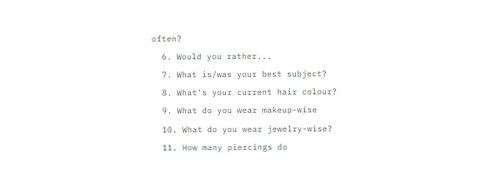often?
  6. Would you rather...
  7. What is/was your best subject?
  8. What's your current hair colour?
  9. What do you wear makeup-wise
  10. What do you wear jewelry-wise?
  11. How many piercings do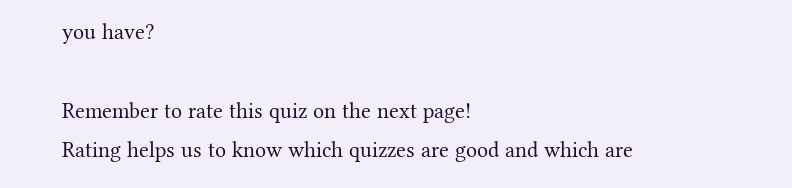you have?

Remember to rate this quiz on the next page!
Rating helps us to know which quizzes are good and which are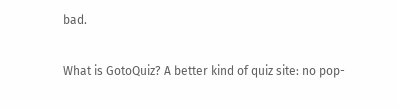bad.

What is GotoQuiz? A better kind of quiz site: no pop-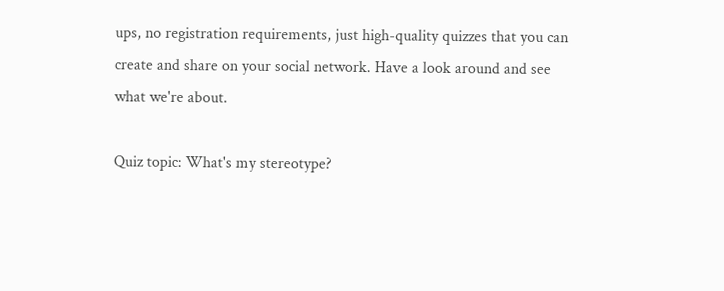ups, no registration requirements, just high-quality quizzes that you can create and share on your social network. Have a look around and see what we're about.

Quiz topic: What's my stereotype?